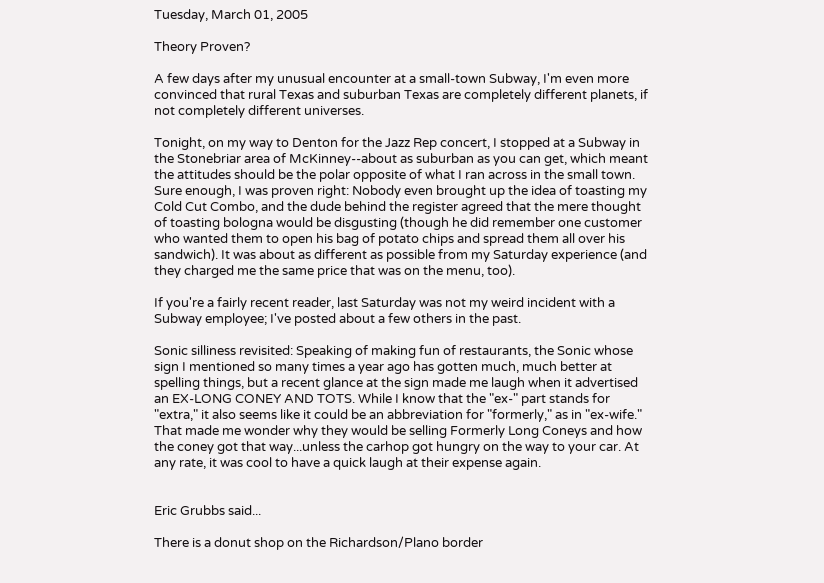Tuesday, March 01, 2005

Theory Proven?

A few days after my unusual encounter at a small-town Subway, I'm even more convinced that rural Texas and suburban Texas are completely different planets, if not completely different universes.

Tonight, on my way to Denton for the Jazz Rep concert, I stopped at a Subway in the Stonebriar area of McKinney--about as suburban as you can get, which meant the attitudes should be the polar opposite of what I ran across in the small town. Sure enough, I was proven right: Nobody even brought up the idea of toasting my Cold Cut Combo, and the dude behind the register agreed that the mere thought of toasting bologna would be disgusting (though he did remember one customer who wanted them to open his bag of potato chips and spread them all over his sandwich). It was about as different as possible from my Saturday experience (and they charged me the same price that was on the menu, too).

If you're a fairly recent reader, last Saturday was not my weird incident with a Subway employee; I've posted about a few others in the past.

Sonic silliness revisited: Speaking of making fun of restaurants, the Sonic whose sign I mentioned so many times a year ago has gotten much, much better at spelling things, but a recent glance at the sign made me laugh when it advertised an EX-LONG CONEY AND TOTS. While I know that the "ex-" part stands for "extra," it also seems like it could be an abbreviation for "formerly," as in "ex-wife." That made me wonder why they would be selling Formerly Long Coneys and how the coney got that way...unless the carhop got hungry on the way to your car. At any rate, it was cool to have a quick laugh at their expense again.


Eric Grubbs said...

There is a donut shop on the Richardson/Plano border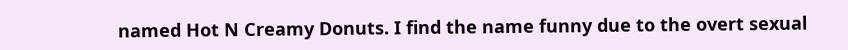named Hot N Creamy Donuts. I find the name funny due to the overt sexual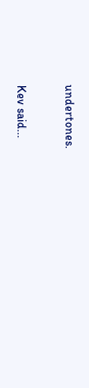undertones.

Kev said...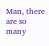Man, there are so many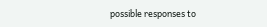possible responses to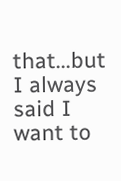that...but I always said I want to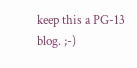keep this a PG-13 blog. ;-)